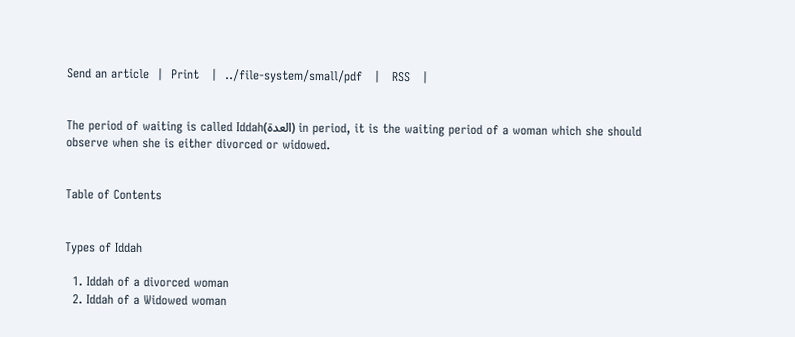Send an article  |  Print   |  ../file-system/small/pdf   |   RSS   |


The period of waiting is called Iddah(العدة) in period, it is the waiting period of a woman which she should observe when she is either divorced or widowed.


Table of Contents


Types of Iddah

  1. Iddah of a divorced woman
  2. Iddah of a Widowed woman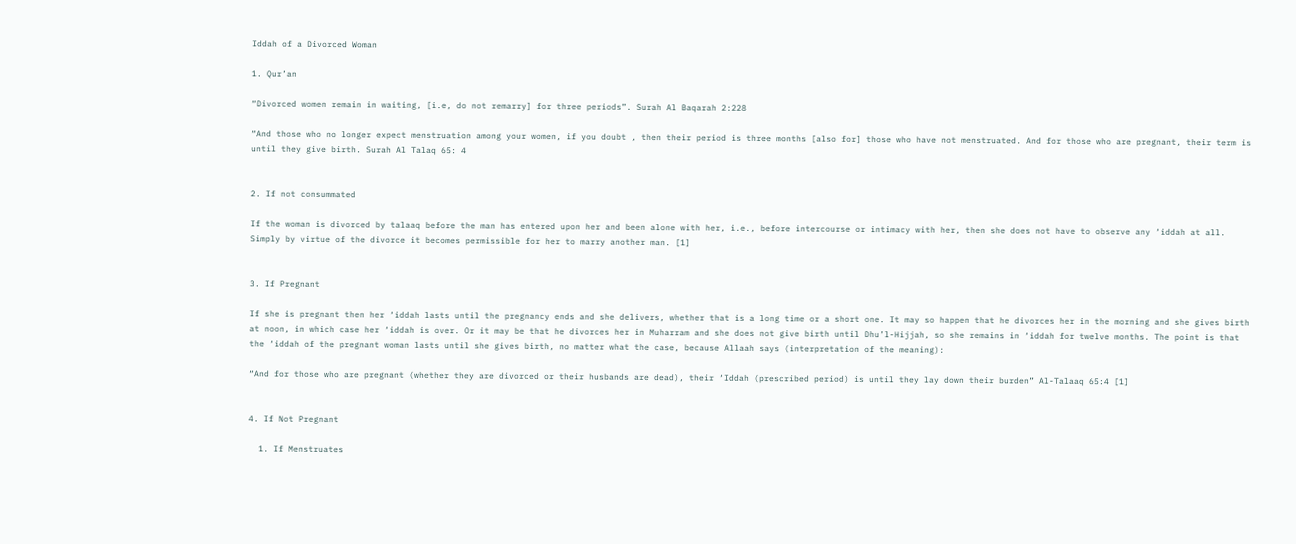Iddah of a Divorced Woman

1. Qur’an

“Divorced women remain in waiting, [i.e, do not remarry] for three periods”. Surah Al Baqarah 2:228

“And those who no longer expect menstruation among your women, if you doubt , then their period is three months [also for] those who have not menstruated. And for those who are pregnant, their term is until they give birth. Surah Al Talaq 65: 4


2. If not consummated

If the woman is divorced by talaaq before the man has entered upon her and been alone with her, i.e., before intercourse or intimacy with her, then she does not have to observe any ‘iddah at all. Simply by virtue of the divorce it becomes permissible for her to marry another man. [1]


3. If Pregnant

If she is pregnant then her ‘iddah lasts until the pregnancy ends and she delivers, whether that is a long time or a short one. It may so happen that he divorces her in the morning and she gives birth at noon, in which case her ‘iddah is over. Or it may be that he divorces her in Muharram and she does not give birth until Dhu’l-Hijjah, so she remains in ‘iddah for twelve months. The point is that the ‘iddah of the pregnant woman lasts until she gives birth, no matter what the case, because Allaah says (interpretation of the meaning):

“And for those who are pregnant (whether they are divorced or their husbands are dead), their ‘Iddah (prescribed period) is until they lay down their burden” Al-Talaaq 65:4 [1]


4. If Not Pregnant

  1. If Menstruates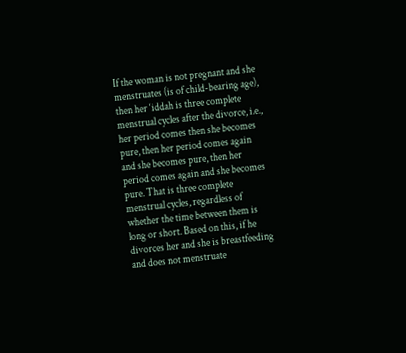If the woman is not pregnant and she menstruates (is of child-bearing age), then her ‘iddah is three complete menstrual cycles after the divorce, i.e., her period comes then she becomes pure, then her period comes again and she becomes pure, then her period comes again and she becomes pure. That is three complete menstrual cycles, regardless of whether the time between them is long or short. Based on this, if he divorces her and she is breastfeeding and does not menstruate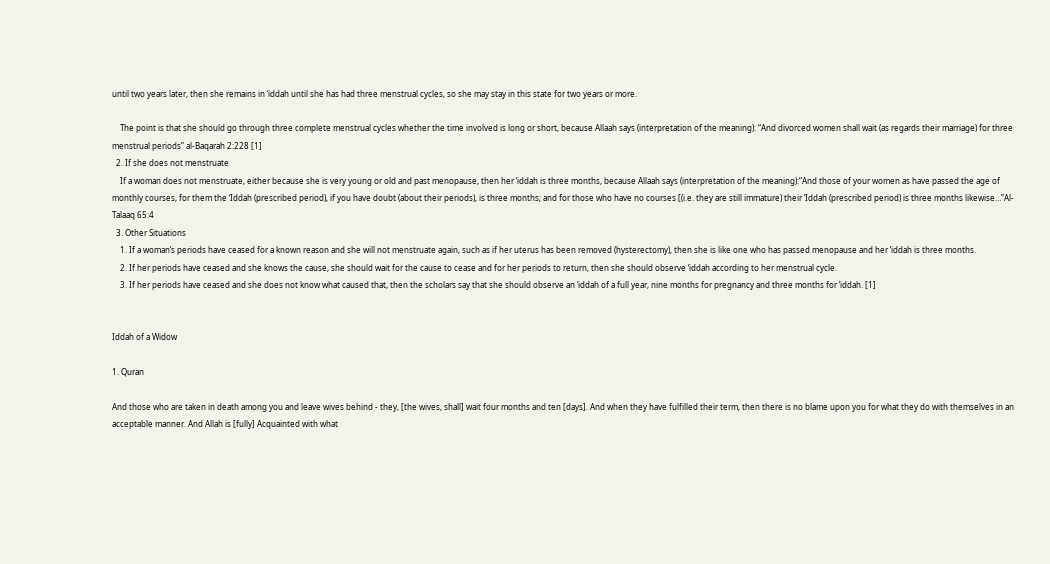until two years later, then she remains in ‘iddah until she has had three menstrual cycles, so she may stay in this state for two years or more.

    The point is that she should go through three complete menstrual cycles whether the time involved is long or short, because Allaah says (interpretation of the meaning): “And divorced women shall wait (as regards their marriage) for three menstrual periods” al-Baqarah 2:228 [1]
  2. If she does not menstruate
    If a woman does not menstruate, either because she is very young or old and past menopause, then her ‘iddah is three months, because Allaah says (interpretation of the meaning):“And those of your women as have passed the age of monthly courses, for them the ‘Iddah (prescribed period), if you have doubt (about their periods), is three months; and for those who have no courses [(i.e. they are still immature) their ‘Iddah (prescribed period) is three months likewise…”Al-Talaaq 65:4
  3. Other Situations
    1. If a woman’s periods have ceased for a known reason and she will not menstruate again, such as if her uterus has been removed (hysterectomy), then she is like one who has passed menopause and her ‘iddah is three months.
    2. If her periods have ceased and she knows the cause, she should wait for the cause to cease and for her periods to return, then she should observe ‘iddah according to her menstrual cycle.
    3. If her periods have ceased and she does not know what caused that, then the scholars say that she should observe an ‘iddah of a full year, nine months for pregnancy and three months for ‘iddah. [1]


Iddah of a Widow

1. Quran

And those who are taken in death among you and leave wives behind - they, [the wives, shall] wait four months and ten [days]. And when they have fulfilled their term, then there is no blame upon you for what they do with themselves in an acceptable manner. And Allah is [fully] Acquainted with what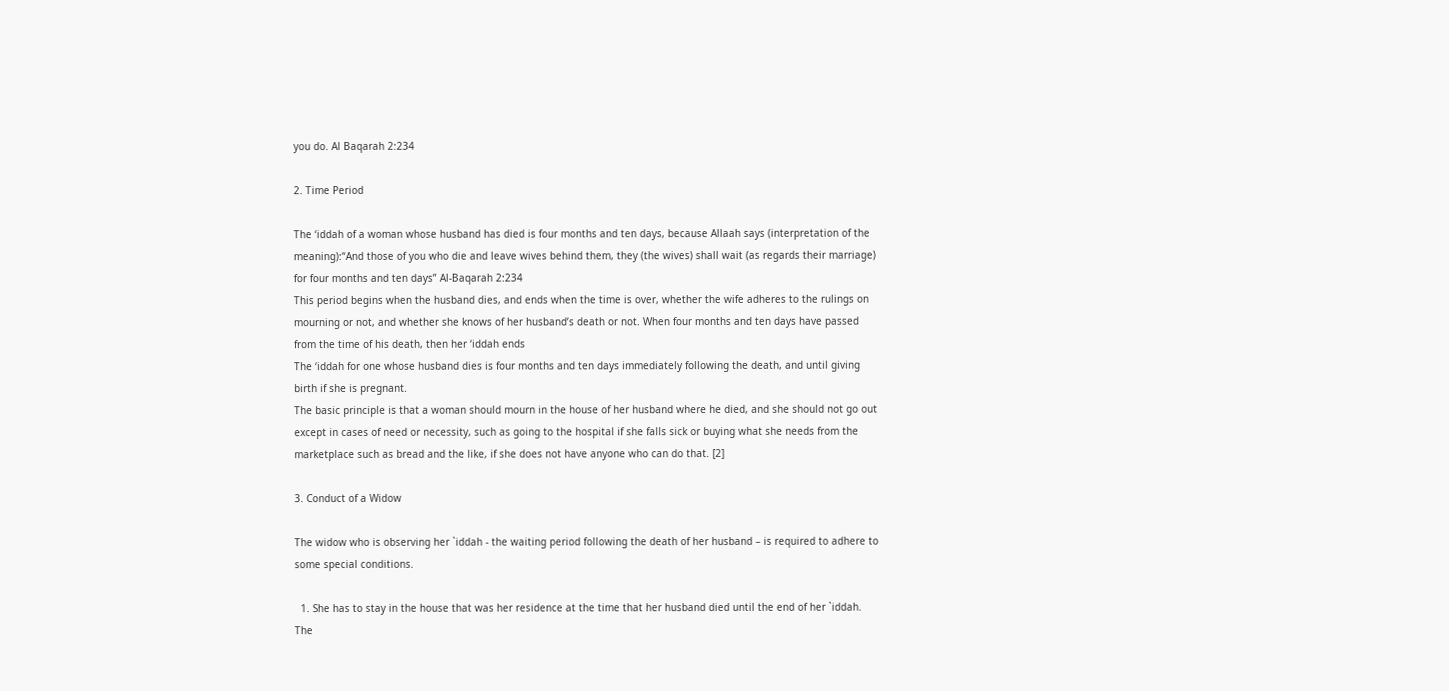you do. Al Baqarah 2:234

2. Time Period

The ‘iddah of a woman whose husband has died is four months and ten days, because Allaah says (interpretation of the meaning):“And those of you who die and leave wives behind them, they (the wives) shall wait (as regards their marriage) for four months and ten days” Al-Baqarah 2:234
This period begins when the husband dies, and ends when the time is over, whether the wife adheres to the rulings on mourning or not, and whether she knows of her husband’s death or not. When four months and ten days have passed from the time of his death, then her ‘iddah ends
The ‘iddah for one whose husband dies is four months and ten days immediately following the death, and until giving birth if she is pregnant.
The basic principle is that a woman should mourn in the house of her husband where he died, and she should not go out except in cases of need or necessity, such as going to the hospital if she falls sick or buying what she needs from the marketplace such as bread and the like, if she does not have anyone who can do that. [2]

3. Conduct of a Widow

The widow who is observing her `iddah - the waiting period following the death of her husband – is required to adhere to some special conditions.

  1. She has to stay in the house that was her residence at the time that her husband died until the end of her `iddah. The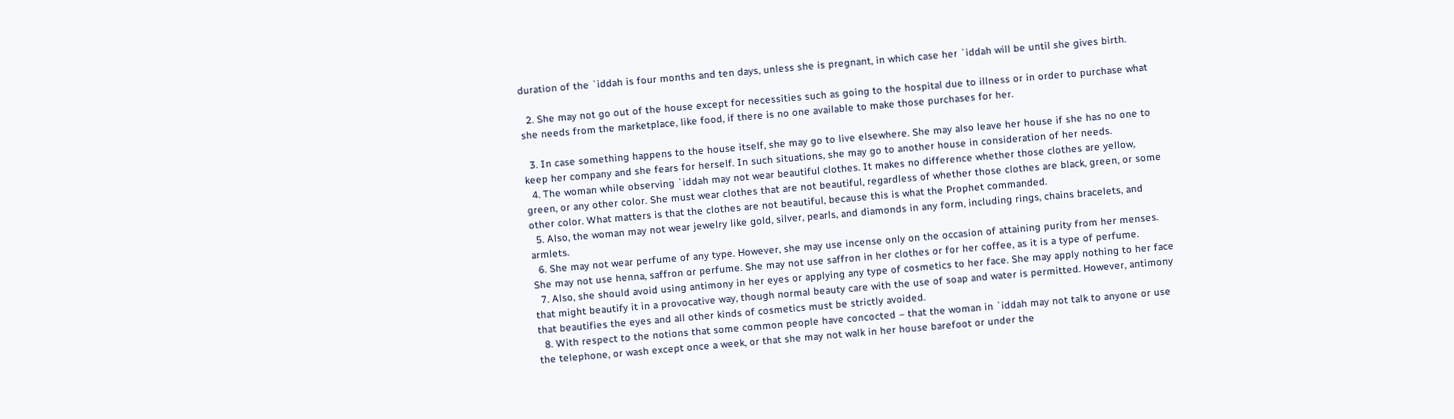duration of the `iddah is four months and ten days, unless she is pregnant, in which case her `iddah will be until she gives birth.

  2. She may not go out of the house except for necessities such as going to the hospital due to illness or in order to purchase what she needs from the marketplace, like food, if there is no one available to make those purchases for her.

  3. In case something happens to the house itself, she may go to live elsewhere. She may also leave her house if she has no one to keep her company and she fears for herself. In such situations, she may go to another house in consideration of her needs.
  4. The woman while observing `iddah may not wear beautiful clothes. It makes no difference whether those clothes are yellow, green, or any other color. She must wear clothes that are not beautiful, regardless of whether those clothes are black, green, or some other color. What matters is that the clothes are not beautiful, because this is what the Prophet commanded.
  5. Also, the woman may not wear jewelry like gold, silver, pearls, and diamonds in any form, including rings, chains bracelets, and armlets.
  6. She may not wear perfume of any type. However, she may use incense only on the occasion of attaining purity from her menses. She may not use henna, saffron or perfume. She may not use saffron in her clothes or for her coffee, as it is a type of perfume.
  7. Also, she should avoid using antimony in her eyes or applying any type of cosmetics to her face. She may apply nothing to her face that might beautify it in a provocative way, though normal beauty care with the use of soap and water is permitted. However, antimony that beautifies the eyes and all other kinds of cosmetics must be strictly avoided.
  8. With respect to the notions that some common people have concocted – that the woman in `iddah may not talk to anyone or use the telephone, or wash except once a week, or that she may not walk in her house barefoot or under the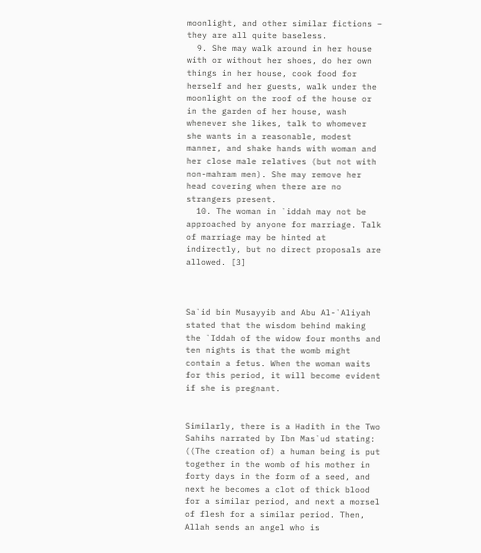moonlight, and other similar fictions – they are all quite baseless.
  9. She may walk around in her house with or without her shoes, do her own things in her house, cook food for herself and her guests, walk under the moonlight on the roof of the house or in the garden of her house, wash whenever she likes, talk to whomever she wants in a reasonable, modest manner, and shake hands with woman and her close male relatives (but not with non-mahram men). She may remove her head covering when there are no strangers present.
  10. The woman in `iddah may not be approached by anyone for marriage. Talk of marriage may be hinted at indirectly, but no direct proposals are allowed. [3]



Sa`id bin Musayyib and Abu Al-`Aliyah stated that the wisdom behind making the `Iddah of the widow four months and ten nights is that the womb might contain a fetus. When the woman waits for this period, it will become evident if she is pregnant.


Similarly, there is a Hadith in the Two Sahihs narrated by Ibn Mas`ud stating: ((The creation of) a human being is put together in the womb of his mother in forty days in the form of a seed, and next he becomes a clot of thick blood for a similar period, and next a morsel of flesh for a similar period. Then, Allah sends an angel who is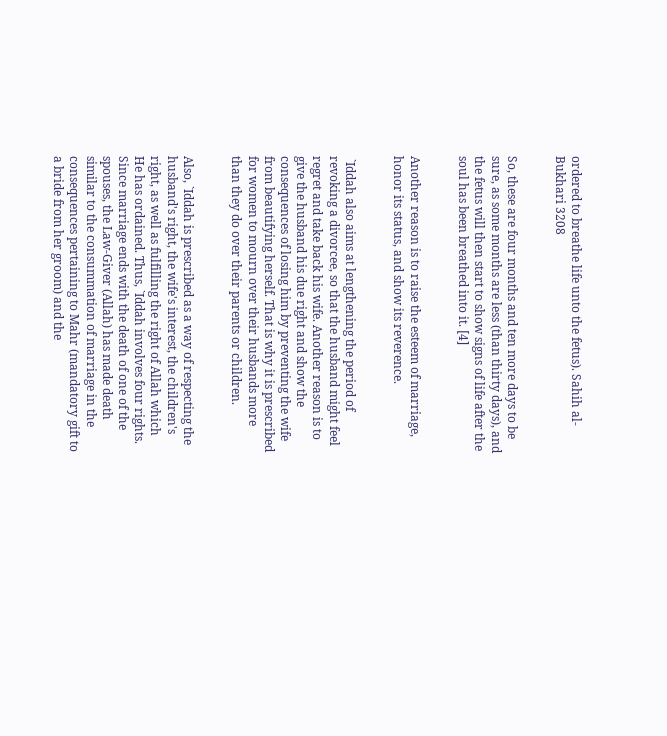ordered to breathe life unto the fetus). Sahih al-Bukhari 3208


So, these are four months and ten more days to be sure, as some months are less (than thirty days), and the fetus will then start to show signs of life after the soul has been breathed into it. [4]


Another reason is to raise the esteem of marriage, honor its status, and show its reverence.


 `Iddah also aims at lengthening the period of revoking a divorcee, so that the husband might feel regret and take back his wife. Another reason is to give the husband his due right and show the consequences of losing him by preventing the wife from beautifying herself. That is why it is prescribed for women to mourn over their husbands more than they do over their parents or children.


Also, `Iddah is prescribed as a way of respecting the husband's right, the wife's interest, the children's right, as well as fulfilling the right of Allah which He has ordained. Thus, `Iddah involves four rights. Since marriage ends with the death of one of the spouses, the Law-Giver (Allah) has made death similar to the consummation of marriage in the consequences pertaining to Mahr (mandatory gift to a bride from her groom) and the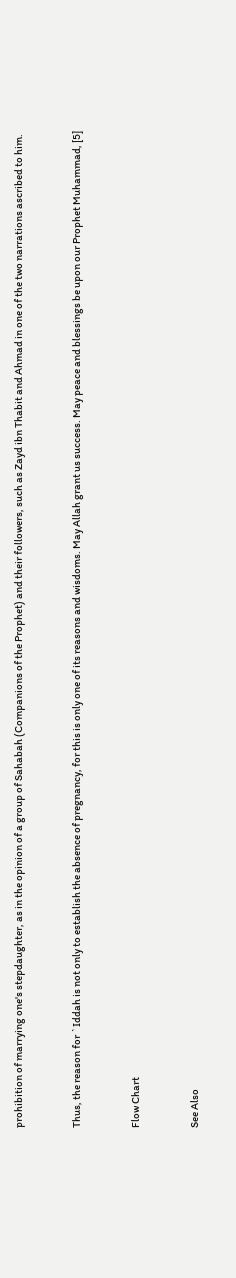prohibition of marrying one's stepdaughter, as in the opinion of a group of Sahabah (Companions of the Prophet) and their followers, such as Zayd ibn Thabit and Ahmad in one of the two narrations ascribed to him.


Thus, the reason for `Iddah is not only to establish the absence of pregnancy, for this is only one of its reasons and wisdoms. May Allah grant us success. May peace and blessings be upon our Prophet Muhammad, [5]


Flow Chart


See Also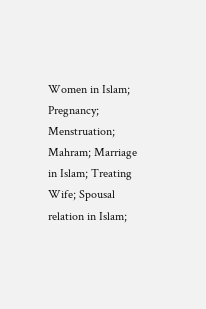Women in Islam; Pregnancy; Menstruation; Mahram; Marriage in Islam; Treating Wife; Spousal relation in Islam;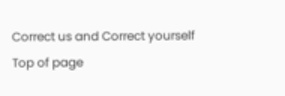Correct us and Correct yourself
Top of page